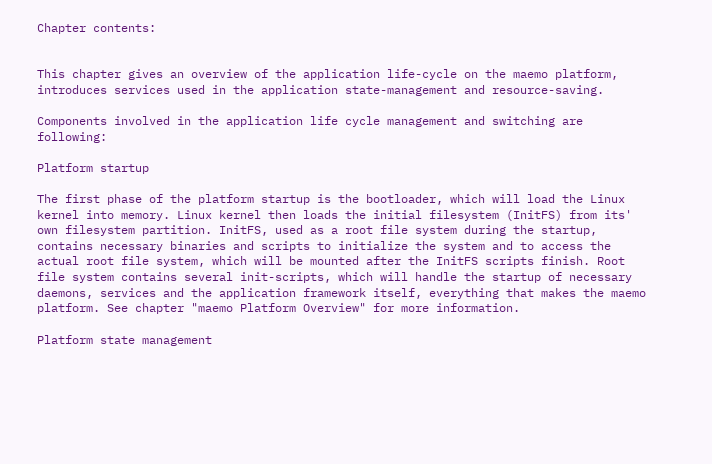Chapter contents:


This chapter gives an overview of the application life-cycle on the maemo platform, introduces services used in the application state-management and resource-saving.

Components involved in the application life cycle management and switching are following:

Platform startup

The first phase of the platform startup is the bootloader, which will load the Linux kernel into memory. Linux kernel then loads the initial filesystem (InitFS) from its' own filesystem partition. InitFS, used as a root file system during the startup, contains necessary binaries and scripts to initialize the system and to access the actual root file system, which will be mounted after the InitFS scripts finish. Root file system contains several init-scripts, which will handle the startup of necessary daemons, services and the application framework itself, everything that makes the maemo platform. See chapter "maemo Platform Overview" for more information.

Platform state management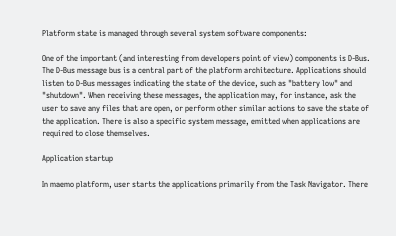Platform state is managed through several system software components:

One of the important (and interesting from developers point of view) components is D-Bus. The D-Bus message bus is a central part of the platform architecture. Applications should listen to D-Bus messages indicating the state of the device, such as "battery low" and "shutdown". When receiving these messages, the application may, for instance, ask the user to save any files that are open, or perform other similar actions to save the state of the application. There is also a specific system message, emitted when applications are required to close themselves.

Application startup

In maemo platform, user starts the applications primarily from the Task Navigator. There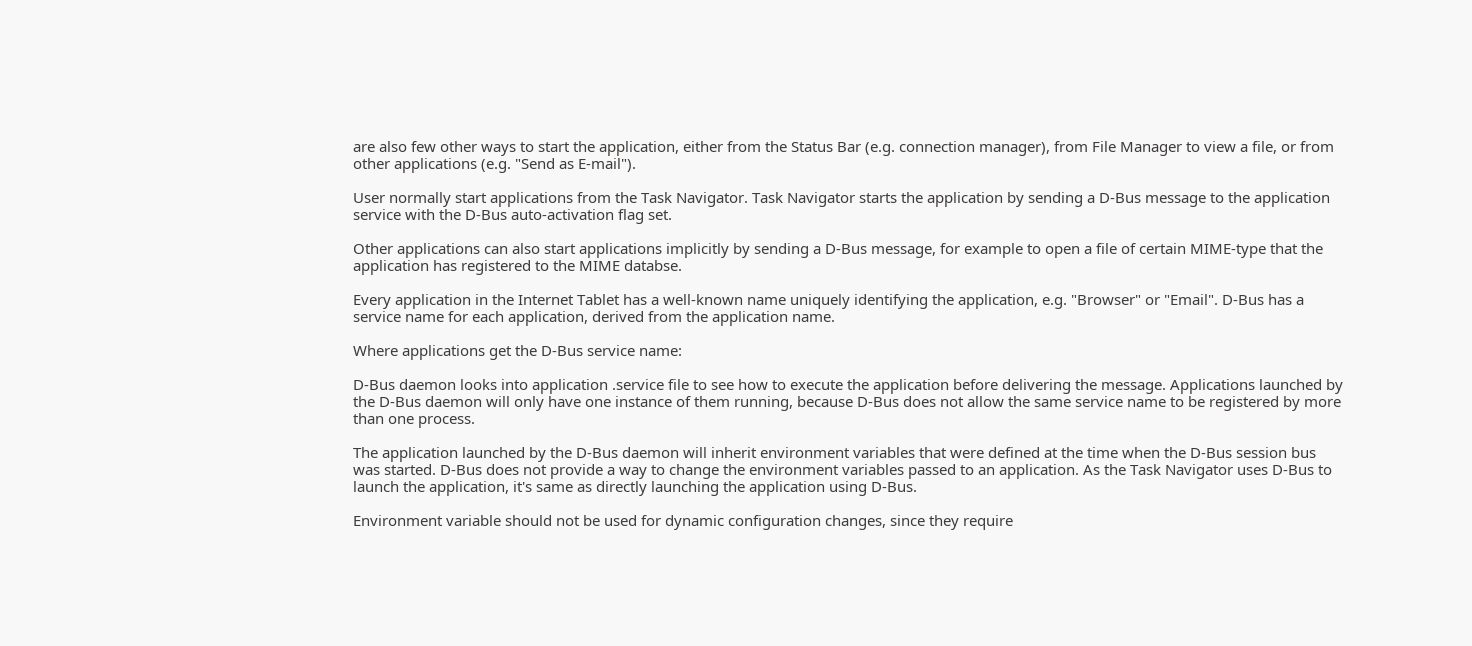are also few other ways to start the application, either from the Status Bar (e.g. connection manager), from File Manager to view a file, or from other applications (e.g. "Send as E-mail").

User normally start applications from the Task Navigator. Task Navigator starts the application by sending a D-Bus message to the application service with the D-Bus auto-activation flag set.

Other applications can also start applications implicitly by sending a D-Bus message, for example to open a file of certain MIME-type that the application has registered to the MIME databse.

Every application in the Internet Tablet has a well-known name uniquely identifying the application, e.g. "Browser" or "Email". D-Bus has a service name for each application, derived from the application name.

Where applications get the D-Bus service name:

D-Bus daemon looks into application .service file to see how to execute the application before delivering the message. Applications launched by the D-Bus daemon will only have one instance of them running, because D-Bus does not allow the same service name to be registered by more than one process.

The application launched by the D-Bus daemon will inherit environment variables that were defined at the time when the D-Bus session bus was started. D-Bus does not provide a way to change the environment variables passed to an application. As the Task Navigator uses D-Bus to launch the application, it's same as directly launching the application using D-Bus.

Environment variable should not be used for dynamic configuration changes, since they require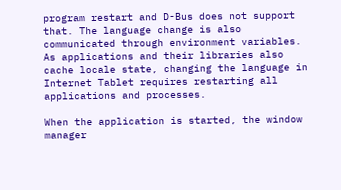program restart and D-Bus does not support that. The language change is also communicated through environment variables. As applications and their libraries also cache locale state, changing the language in Internet Tablet requires restarting all applications and processes.

When the application is started, the window manager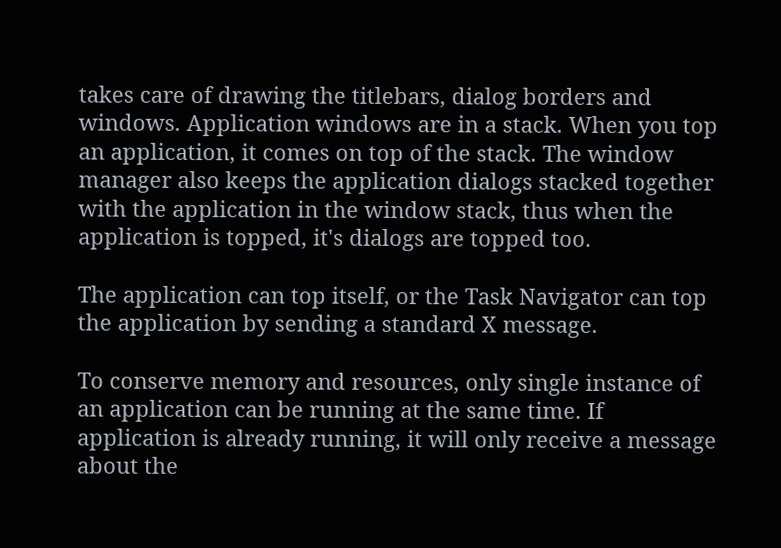takes care of drawing the titlebars, dialog borders and windows. Application windows are in a stack. When you top an application, it comes on top of the stack. The window manager also keeps the application dialogs stacked together with the application in the window stack, thus when the application is topped, it's dialogs are topped too.

The application can top itself, or the Task Navigator can top the application by sending a standard X message.

To conserve memory and resources, only single instance of an application can be running at the same time. If application is already running, it will only receive a message about the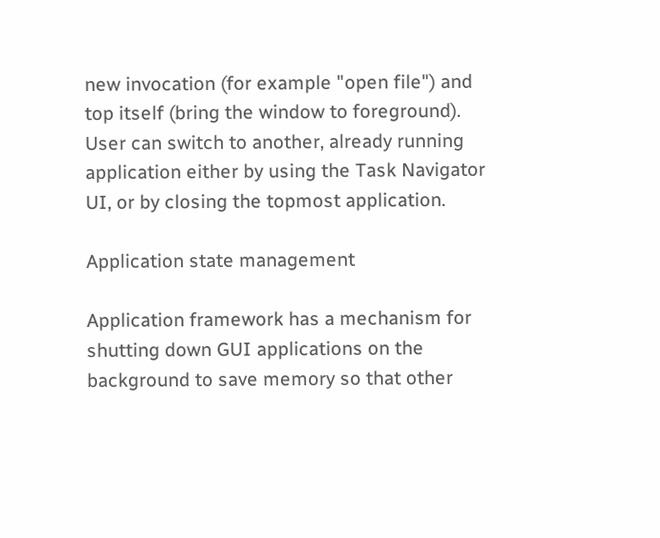new invocation (for example "open file") and top itself (bring the window to foreground). User can switch to another, already running application either by using the Task Navigator UI, or by closing the topmost application.

Application state management

Application framework has a mechanism for shutting down GUI applications on the background to save memory so that other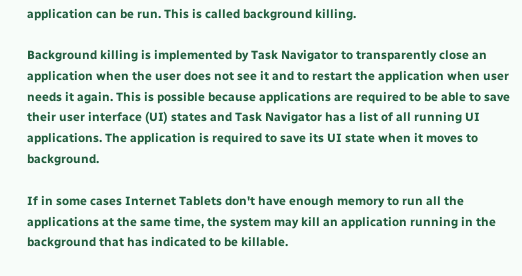application can be run. This is called background killing.

Background killing is implemented by Task Navigator to transparently close an application when the user does not see it and to restart the application when user needs it again. This is possible because applications are required to be able to save their user interface (UI) states and Task Navigator has a list of all running UI applications. The application is required to save its UI state when it moves to background.

If in some cases Internet Tablets don't have enough memory to run all the applications at the same time, the system may kill an application running in the background that has indicated to be killable.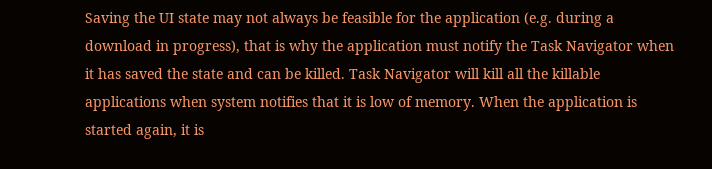Saving the UI state may not always be feasible for the application (e.g. during a download in progress), that is why the application must notify the Task Navigator when it has saved the state and can be killed. Task Navigator will kill all the killable applications when system notifies that it is low of memory. When the application is started again, it is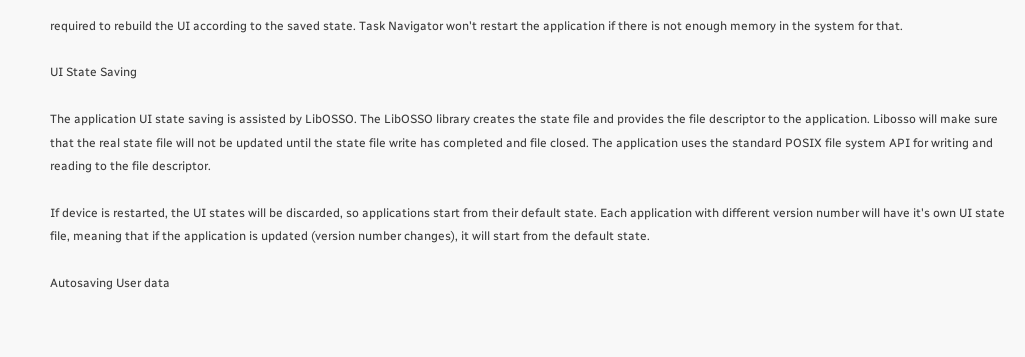required to rebuild the UI according to the saved state. Task Navigator won't restart the application if there is not enough memory in the system for that.

UI State Saving

The application UI state saving is assisted by LibOSSO. The LibOSSO library creates the state file and provides the file descriptor to the application. Libosso will make sure that the real state file will not be updated until the state file write has completed and file closed. The application uses the standard POSIX file system API for writing and reading to the file descriptor.

If device is restarted, the UI states will be discarded, so applications start from their default state. Each application with different version number will have it's own UI state file, meaning that if the application is updated (version number changes), it will start from the default state.

Autosaving User data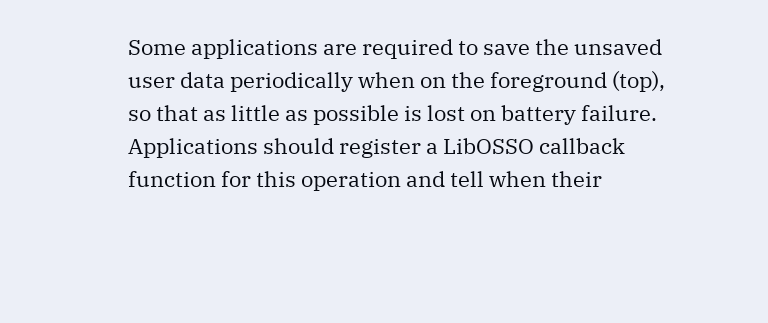Some applications are required to save the unsaved user data periodically when on the foreground (top), so that as little as possible is lost on battery failure. Applications should register a LibOSSO callback function for this operation and tell when their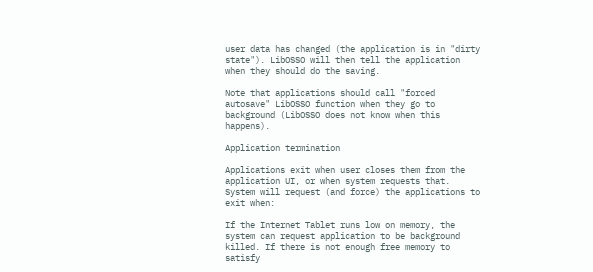user data has changed (the application is in "dirty state"). LibOSSO will then tell the application when they should do the saving.

Note that applications should call "forced autosave" LibOSSO function when they go to background (LibOSSO does not know when this happens).

Application termination

Applications exit when user closes them from the application UI, or when system requests that. System will request (and force) the applications to exit when:

If the Internet Tablet runs low on memory, the system can request application to be background killed. If there is not enough free memory to satisfy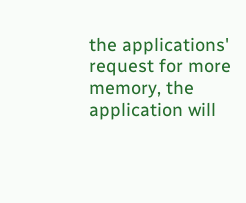the applications' request for more memory, the application will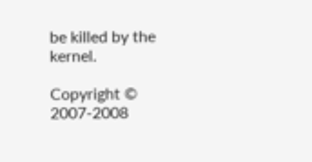be killed by the kernel.

Copyright © 2007-2008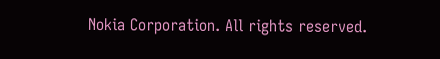Nokia Corporation. All rights reserved.